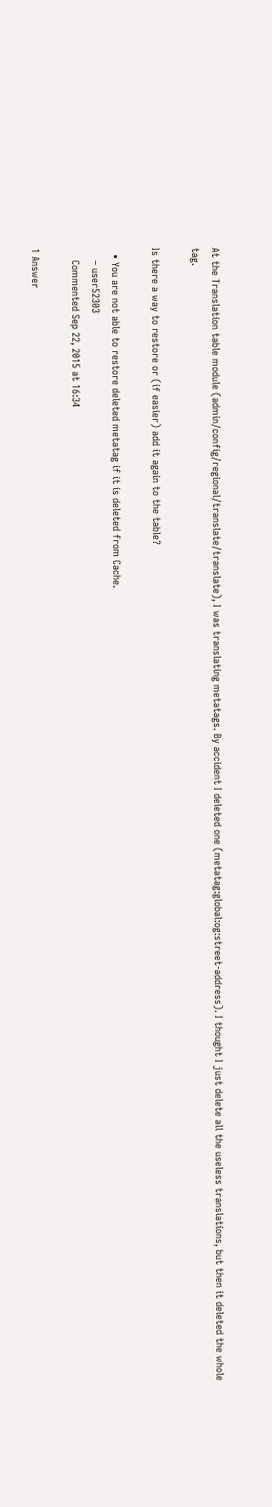At the Translation table module (admin/config/regional/translate/translate), I was translating metatags. By accident I deleted one (metatag:global:og:street-address). I thought I just delete all the useless translations, but then it deleted the whole tag.

Is there a way to restore or (if easier) add it again to the table?

  • You are not able to restore deleted metatag if it is deleted from Cache.
    – user52303
    Commented Sep 22, 2015 at 16:34

1 Answer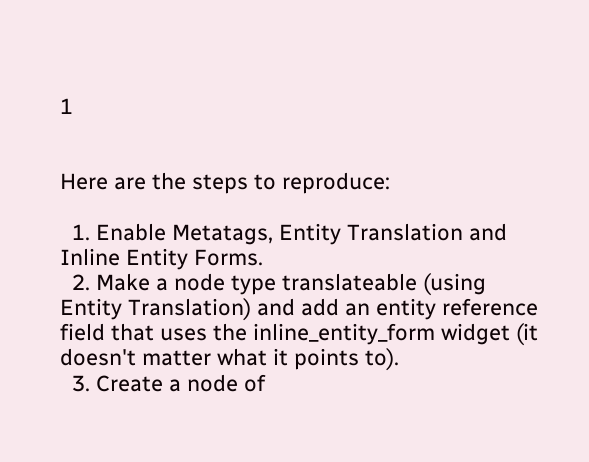1


Here are the steps to reproduce:

  1. Enable Metatags, Entity Translation and Inline Entity Forms.
  2. Make a node type translateable (using Entity Translation) and add an entity reference field that uses the inline_entity_form widget (it doesn't matter what it points to).
  3. Create a node of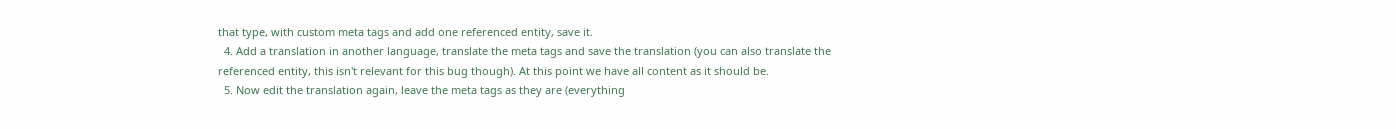that type, with custom meta tags and add one referenced entity, save it.
  4. Add a translation in another language, translate the meta tags and save the translation (you can also translate the referenced entity, this isn't relevant for this bug though). At this point we have all content as it should be.
  5. Now edit the translation again, leave the meta tags as they are (everything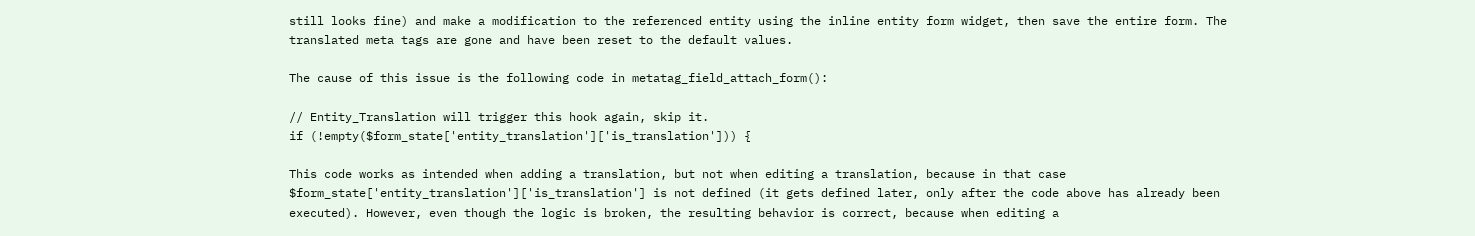still looks fine) and make a modification to the referenced entity using the inline entity form widget, then save the entire form. The translated meta tags are gone and have been reset to the default values.

The cause of this issue is the following code in metatag_field_attach_form():

// Entity_Translation will trigger this hook again, skip it.
if (!empty($form_state['entity_translation']['is_translation'])) {

This code works as intended when adding a translation, but not when editing a translation, because in that case $form_state['entity_translation']['is_translation'] is not defined (it gets defined later, only after the code above has already been executed). However, even though the logic is broken, the resulting behavior is correct, because when editing a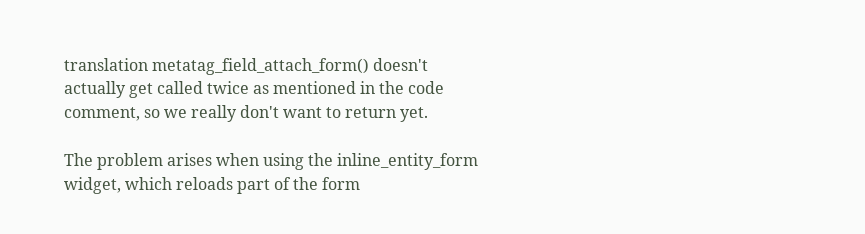translation metatag_field_attach_form() doesn't actually get called twice as mentioned in the code comment, so we really don't want to return yet.

The problem arises when using the inline_entity_form widget, which reloads part of the form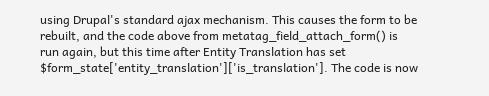using Drupal's standard ajax mechanism. This causes the form to be rebuilt, and the code above from metatag_field_attach_form() is run again, but this time after Entity Translation has set $form_state['entity_translation']['is_translation']. The code is now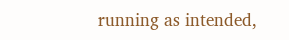running as intended,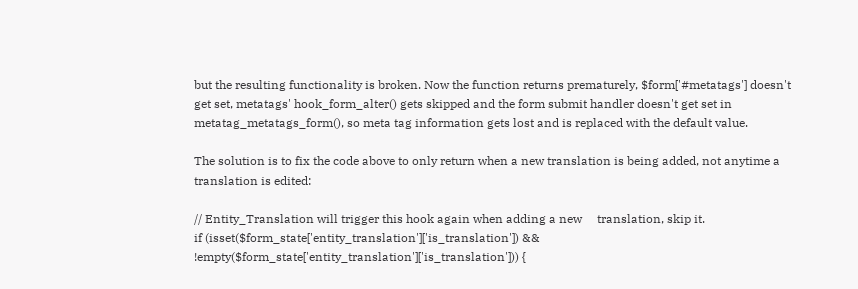but the resulting functionality is broken. Now the function returns prematurely, $form['#metatags'] doesn't get set, metatags' hook_form_alter() gets skipped and the form submit handler doesn't get set in metatag_metatags_form(), so meta tag information gets lost and is replaced with the default value.

The solution is to fix the code above to only return when a new translation is being added, not anytime a translation is edited:

// Entity_Translation will trigger this hook again when adding a new     translation, skip it.
if (isset($form_state['entity_translation']['is_translation']) &&     !empty($form_state['entity_translation']['is_translation'])) {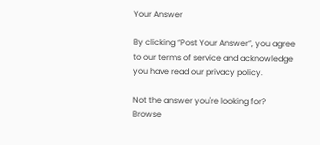Your Answer

By clicking “Post Your Answer”, you agree to our terms of service and acknowledge you have read our privacy policy.

Not the answer you're looking for? Browse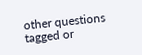other questions tagged or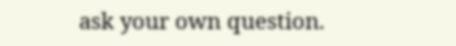ask your own question.